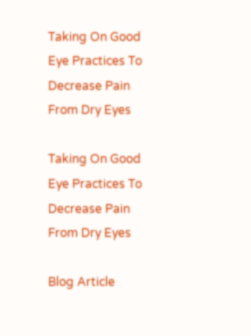Taking On Good Eye Practices To Decrease Pain From Dry Eyes

Taking On Good Eye Practices To Decrease Pain From Dry Eyes

Blog Article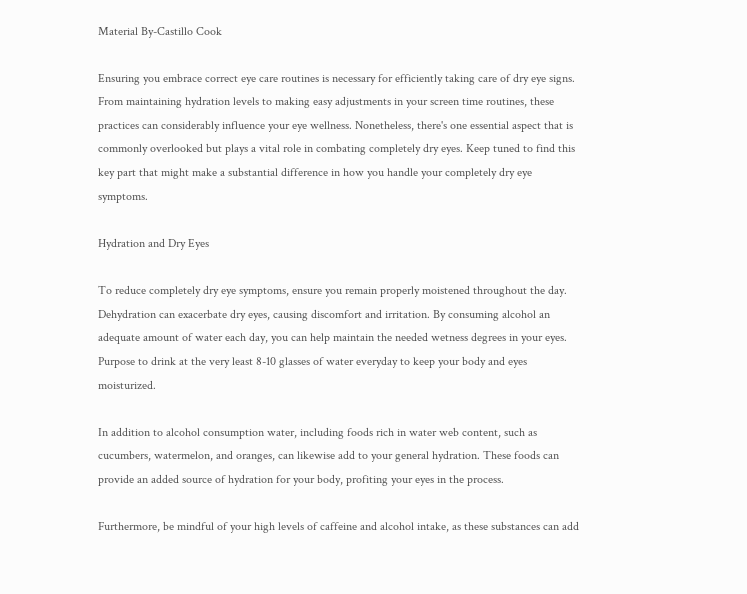Material By-Castillo Cook

Ensuring you embrace correct eye care routines is necessary for efficiently taking care of dry eye signs. From maintaining hydration levels to making easy adjustments in your screen time routines, these practices can considerably influence your eye wellness. Nonetheless, there's one essential aspect that is commonly overlooked but plays a vital role in combating completely dry eyes. Keep tuned to find this key part that might make a substantial difference in how you handle your completely dry eye symptoms.

Hydration and Dry Eyes

To reduce completely dry eye symptoms, ensure you remain properly moistened throughout the day. Dehydration can exacerbate dry eyes, causing discomfort and irritation. By consuming alcohol an adequate amount of water each day, you can help maintain the needed wetness degrees in your eyes. Purpose to drink at the very least 8-10 glasses of water everyday to keep your body and eyes moisturized.

In addition to alcohol consumption water, including foods rich in water web content, such as cucumbers, watermelon, and oranges, can likewise add to your general hydration. These foods can provide an added source of hydration for your body, profiting your eyes in the process.

Furthermore, be mindful of your high levels of caffeine and alcohol intake, as these substances can add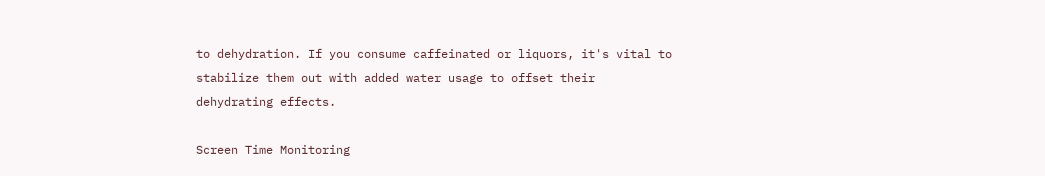to dehydration. If you consume caffeinated or liquors, it's vital to stabilize them out with added water usage to offset their dehydrating effects.

Screen Time Monitoring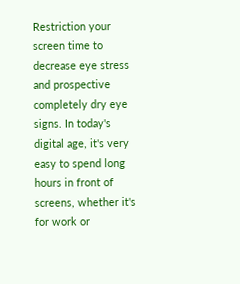Restriction your screen time to decrease eye stress and prospective completely dry eye signs. In today's digital age, it's very easy to spend long hours in front of screens, whether it's for work or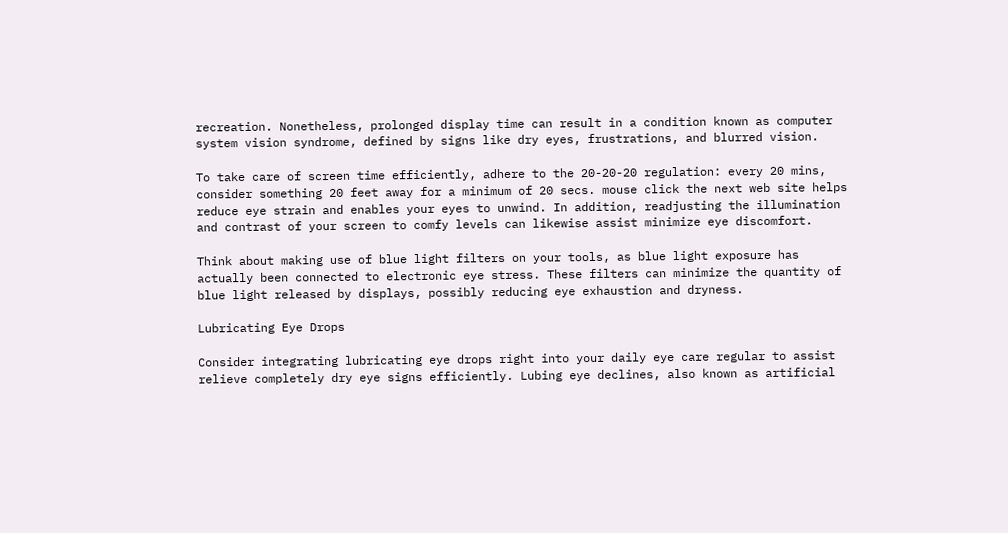recreation. Nonetheless, prolonged display time can result in a condition known as computer system vision syndrome, defined by signs like dry eyes, frustrations, and blurred vision.

To take care of screen time efficiently, adhere to the 20-20-20 regulation: every 20 mins, consider something 20 feet away for a minimum of 20 secs. mouse click the next web site helps reduce eye strain and enables your eyes to unwind. In addition, readjusting the illumination and contrast of your screen to comfy levels can likewise assist minimize eye discomfort.

Think about making use of blue light filters on your tools, as blue light exposure has actually been connected to electronic eye stress. These filters can minimize the quantity of blue light released by displays, possibly reducing eye exhaustion and dryness.

Lubricating Eye Drops

Consider integrating lubricating eye drops right into your daily eye care regular to assist relieve completely dry eye signs efficiently. Lubing eye declines, also known as artificial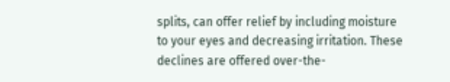splits, can offer relief by including moisture to your eyes and decreasing irritation. These declines are offered over-the-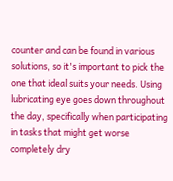counter and can be found in various solutions, so it's important to pick the one that ideal suits your needs. Using lubricating eye goes down throughout the day, specifically when participating in tasks that might get worse completely dry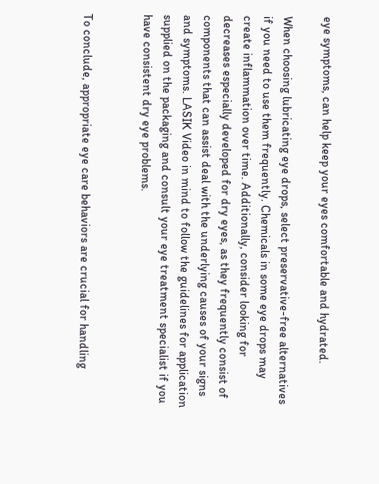eye symptoms, can help keep your eyes comfortable and hydrated.

When choosing lubricating eye drops, select preservative-free alternatives if you need to use them frequently. Chemicals in some eye drops may create inflammation over time. Additionally, consider looking for decreases especially developed for dry eyes, as they frequently consist of components that can assist deal with the underlying causes of your signs and symptoms. LASIK Video in mind to follow the guidelines for application supplied on the packaging and consult your eye treatment specialist if you have consistent dry eye problems.


To conclude, appropriate eye care behaviors are crucial for handling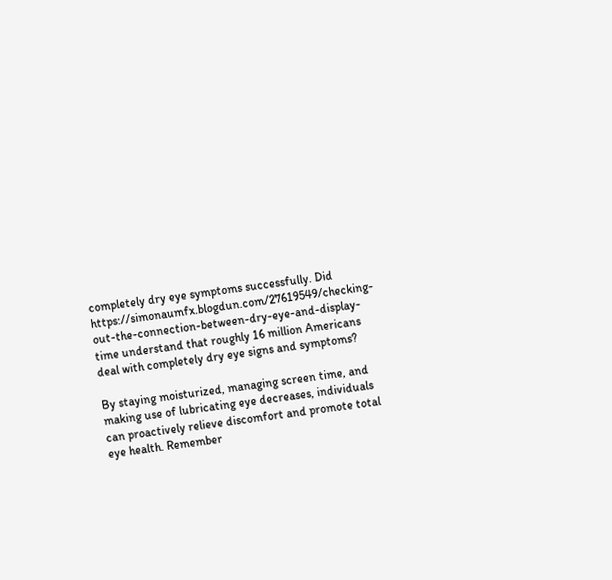completely dry eye symptoms successfully. Did https://simonaumfx.blogdun.com/27619549/checking-out-the-connection-between-dry-eye-and-display-time understand that roughly 16 million Americans deal with completely dry eye signs and symptoms?

By staying moisturized, managing screen time, and making use of lubricating eye decreases, individuals can proactively relieve discomfort and promote total eye health. Remember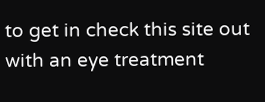to get in check this site out with an eye treatment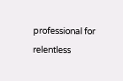professional for relentless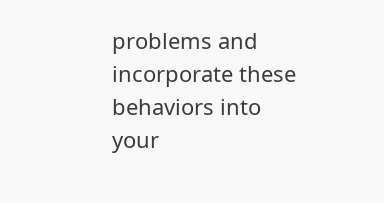problems and incorporate these behaviors into your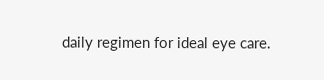daily regimen for ideal eye care.